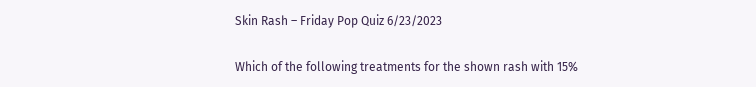Skin Rash – Friday Pop Quiz 6/23/2023

Which of the following treatments for the shown rash with 15%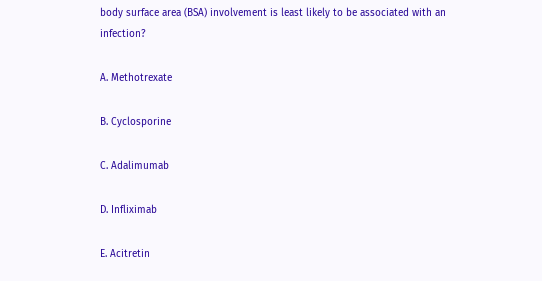body surface area (BSA) involvement is least likely to be associated with an infection?

A. Methotrexate

B. Cyclosporine

C. Adalimumab

D. Infliximab

E. Acitretin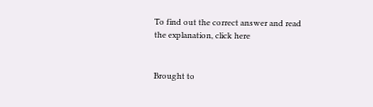To find out the correct answer and read the explanation, click here


Brought to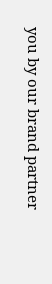you by our brand partner